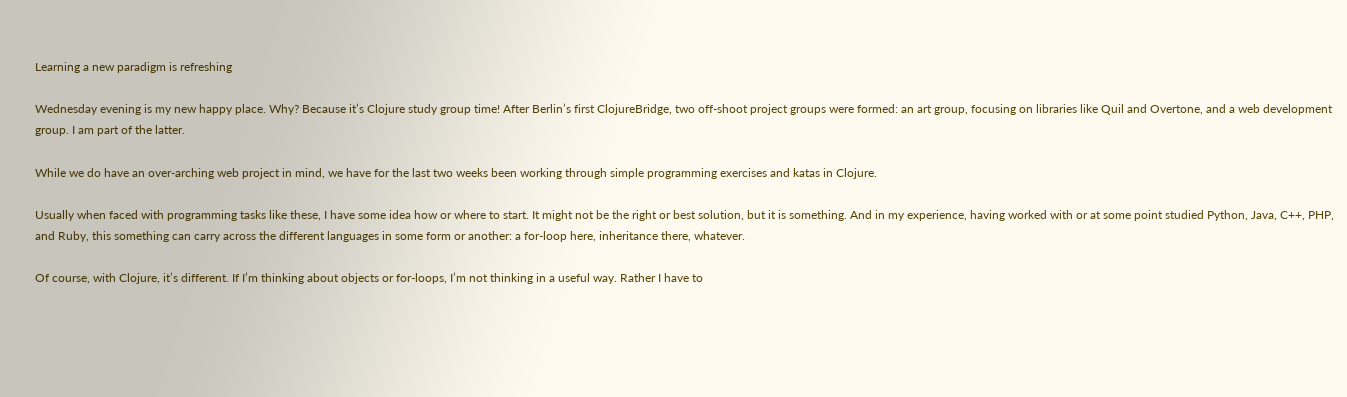Learning a new paradigm is refreshing

Wednesday evening is my new happy place. Why? Because it’s Clojure study group time! After Berlin’s first ClojureBridge, two off-shoot project groups were formed: an art group, focusing on libraries like Quil and Overtone, and a web development group. I am part of the latter.

While we do have an over-arching web project in mind, we have for the last two weeks been working through simple programming exercises and katas in Clojure.

Usually when faced with programming tasks like these, I have some idea how or where to start. It might not be the right or best solution, but it is something. And in my experience, having worked with or at some point studied Python, Java, C++, PHP, and Ruby, this something can carry across the different languages in some form or another: a for-loop here, inheritance there, whatever.

Of course, with Clojure, it’s different. If I’m thinking about objects or for-loops, I’m not thinking in a useful way. Rather I have to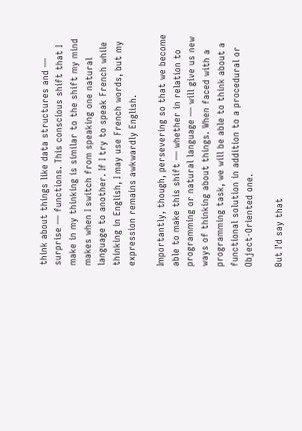think about things like data structures and — surprise — functions. This conscious shift that I make in my thinking is similar to the shift my mind makes when I switch from speaking one natural language to another. If I try to speak French while thinking in English, I may use French words, but my expression remains awkwardly English.

Importantly, though, persevering so that we become able to make this shift — whether in relation to programming or natural language — will give us new ways of thinking about things. When faced with a programming task, we will be able to think about a functional solution in addition to a procedural or Object-Oriented one.

But I’d say that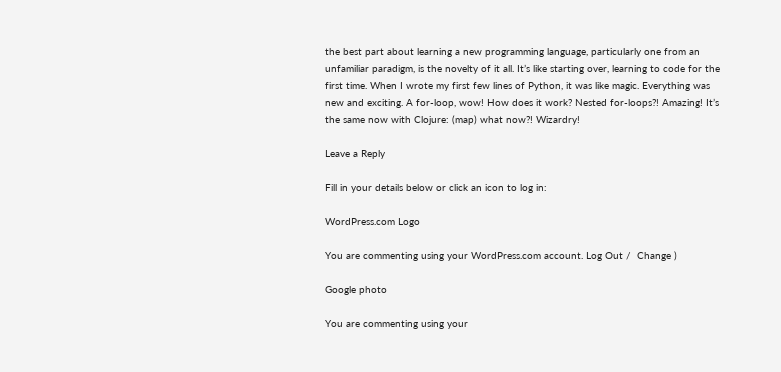the best part about learning a new programming language, particularly one from an unfamiliar paradigm, is the novelty of it all. It’s like starting over, learning to code for the first time. When I wrote my first few lines of Python, it was like magic. Everything was new and exciting. A for-loop, wow! How does it work? Nested for-loops?! Amazing! It’s the same now with Clojure: (map) what now?! Wizardry!

Leave a Reply

Fill in your details below or click an icon to log in:

WordPress.com Logo

You are commenting using your WordPress.com account. Log Out /  Change )

Google photo

You are commenting using your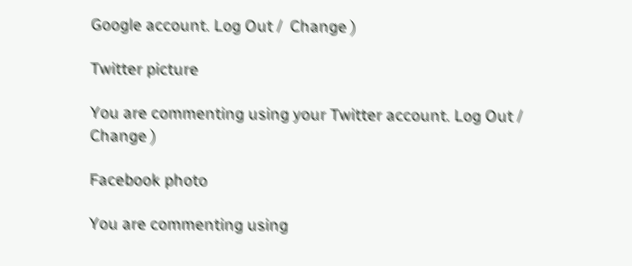Google account. Log Out /  Change )

Twitter picture

You are commenting using your Twitter account. Log Out /  Change )

Facebook photo

You are commenting using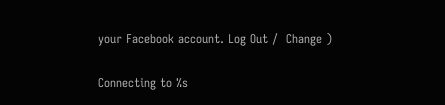your Facebook account. Log Out /  Change )

Connecting to %s